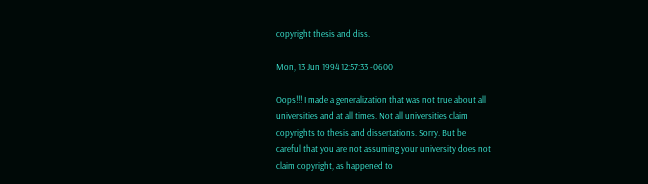copyright thesis and diss.

Mon, 13 Jun 1994 12:57:33 -0600

Oops!!! I made a generalization that was not true about all
universities and at all times. Not all universities claim
copyrights to thesis and dissertations. Sorry. But be
careful that you are not assuming your university does not
claim copyright, as happened to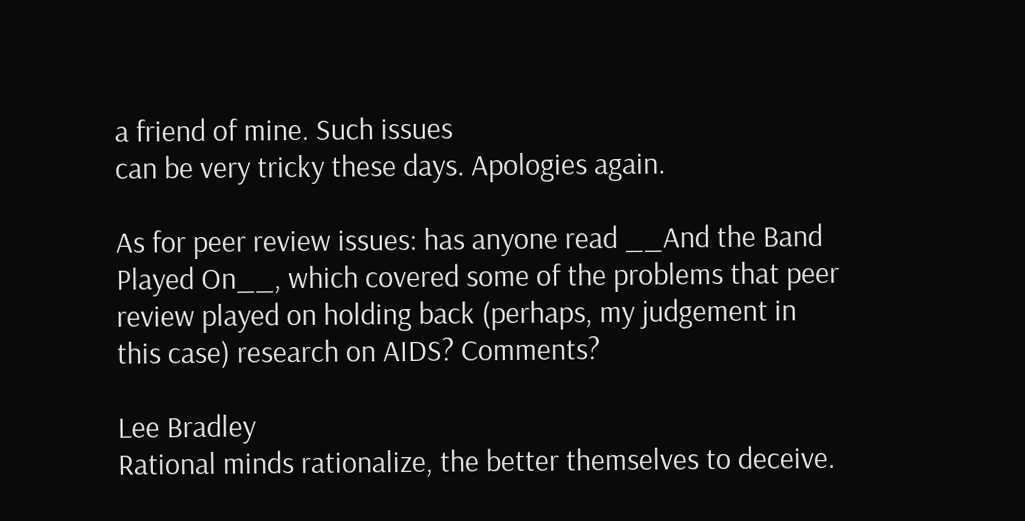a friend of mine. Such issues
can be very tricky these days. Apologies again.

As for peer review issues: has anyone read __And the Band
Played On__, which covered some of the problems that peer
review played on holding back (perhaps, my judgement in
this case) research on AIDS? Comments?

Lee Bradley
Rational minds rationalize, the better themselves to deceive.